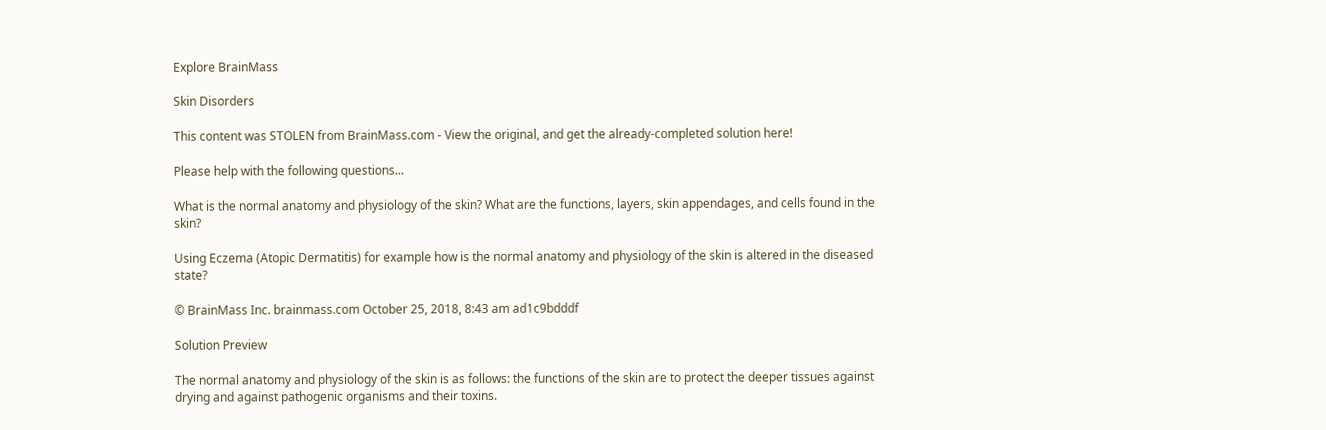Explore BrainMass

Skin Disorders

This content was STOLEN from BrainMass.com - View the original, and get the already-completed solution here!

Please help with the following questions...

What is the normal anatomy and physiology of the skin? What are the functions, layers, skin appendages, and cells found in the skin?

Using Eczema (Atopic Dermatitis) for example how is the normal anatomy and physiology of the skin is altered in the diseased state?

© BrainMass Inc. brainmass.com October 25, 2018, 8:43 am ad1c9bdddf

Solution Preview

The normal anatomy and physiology of the skin is as follows: the functions of the skin are to protect the deeper tissues against drying and against pathogenic organisms and their toxins.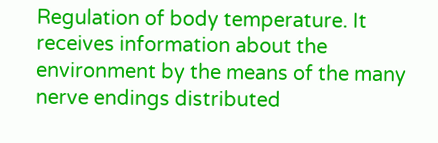Regulation of body temperature. It receives information about the environment by the means of the many nerve endings distributed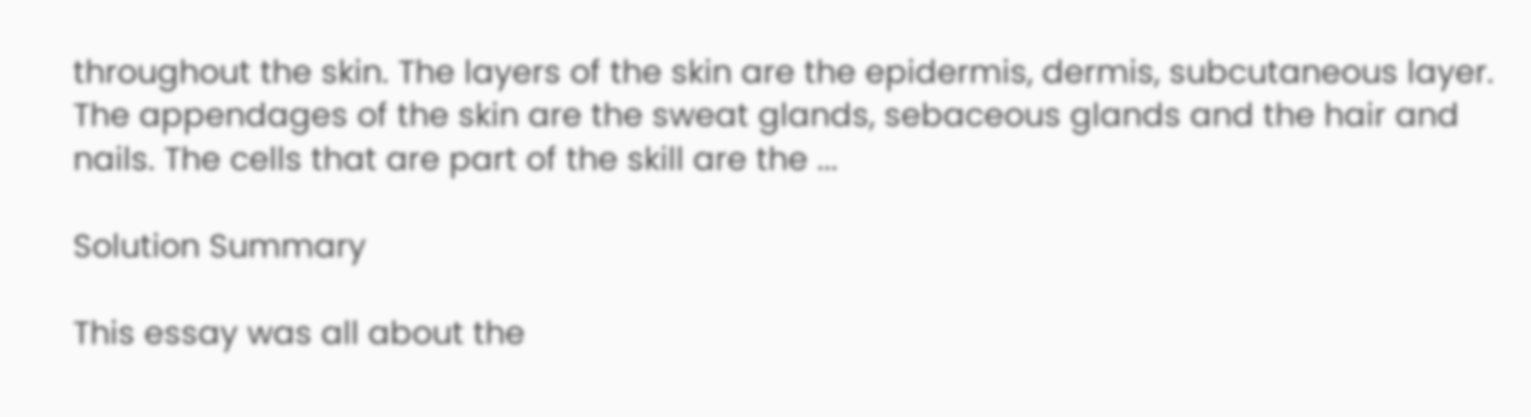throughout the skin. The layers of the skin are the epidermis, dermis, subcutaneous layer. The appendages of the skin are the sweat glands, sebaceous glands and the hair and nails. The cells that are part of the skill are the ...

Solution Summary

This essay was all about the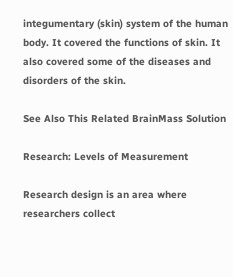integumentary (skin) system of the human body. It covered the functions of skin. It also covered some of the diseases and disorders of the skin.

See Also This Related BrainMass Solution

Research: Levels of Measurement

Research design is an area where researchers collect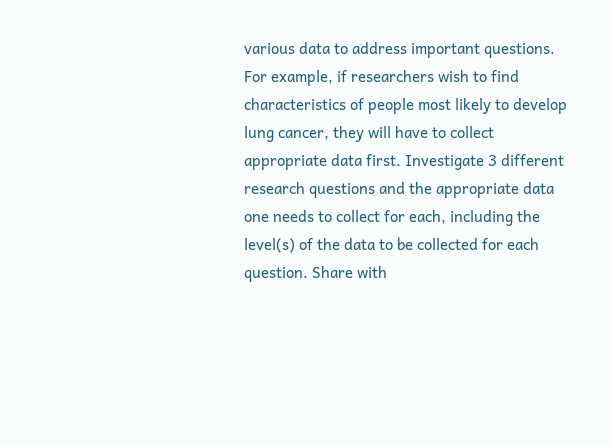various data to address important questions. For example, if researchers wish to find characteristics of people most likely to develop lung cancer, they will have to collect appropriate data first. Investigate 3 different research questions and the appropriate data one needs to collect for each, including the level(s) of the data to be collected for each question. Share with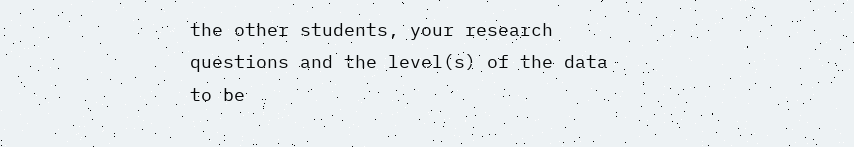the other students, your research questions and the level(s) of the data to be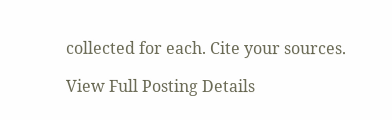collected for each. Cite your sources.

View Full Posting Details